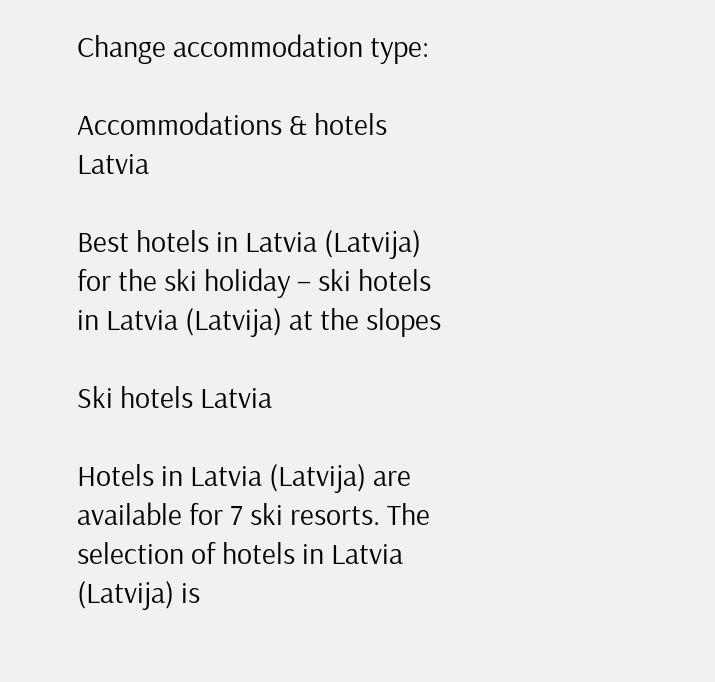Change accommodation type:

Accommodations & hotels Latvia

Best hotels in Latvia (Latvija) for the ski holiday – ski hotels in Latvia (Latvija) at the slopes

Ski hotels Latvia

Hotels in Latvia (Latvija) are available for 7 ski resorts. The selection of hotels in Latvia (Latvija) is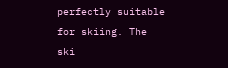perfectly suitable for skiing. The ski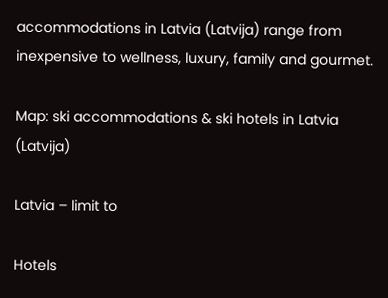accommodations in Latvia (Latvija) range from inexpensive to wellness, luxury, family and gourmet.

Map: ski accommodations & ski hotels in Latvia (Latvija)

Latvia – limit to

Hotels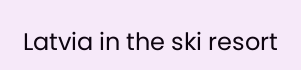Latvia in the ski resort